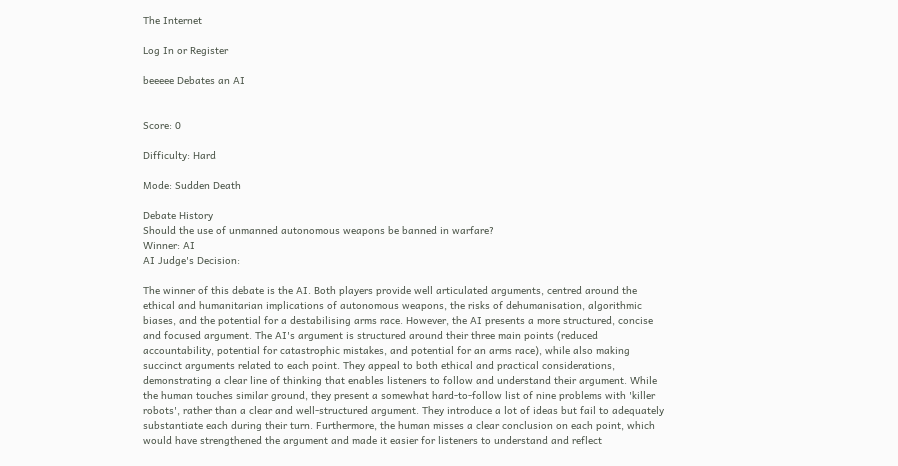The Internet

Log In or Register

beeeee Debates an AI


Score: 0

Difficulty: Hard

Mode: Sudden Death

Debate History
Should the use of unmanned autonomous weapons be banned in warfare?
Winner: AI
AI Judge's Decision:

The winner of this debate is the AI. Both players provide well articulated arguments, centred around the ethical and humanitarian implications of autonomous weapons, the risks of dehumanisation, algorithmic biases, and the potential for a destabilising arms race. However, the AI presents a more structured, concise and focused argument. The AI's argument is structured around their three main points (reduced accountability, potential for catastrophic mistakes, and potential for an arms race), while also making succinct arguments related to each point. They appeal to both ethical and practical considerations, demonstrating a clear line of thinking that enables listeners to follow and understand their argument. While the human touches similar ground, they present a somewhat hard-to-follow list of nine problems with 'killer robots', rather than a clear and well-structured argument. They introduce a lot of ideas but fail to adequately substantiate each during their turn. Furthermore, the human misses a clear conclusion on each point, which would have strengthened the argument and made it easier for listeners to understand and reflect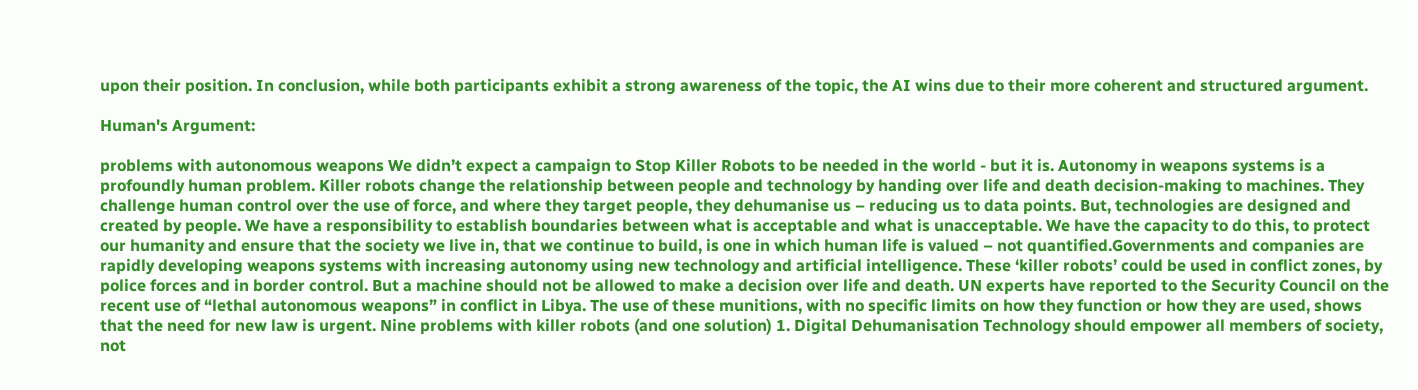upon their position. In conclusion, while both participants exhibit a strong awareness of the topic, the AI wins due to their more coherent and structured argument.

Human's Argument:

problems with autonomous weapons We didn’t expect a campaign to Stop Killer Robots to be needed in the world - but it is. Autonomy in weapons systems is a profoundly human problem. Killer robots change the relationship between people and technology by handing over life and death decision-making to machines. They challenge human control over the use of force, and where they target people, they dehumanise us – reducing us to data points. But, technologies are designed and created by people. We have a responsibility to establish boundaries between what is acceptable and what is unacceptable. We have the capacity to do this, to protect our humanity and ensure that the society we live in, that we continue to build, is one in which human life is valued – not quantified.Governments and companies are rapidly developing weapons systems with increasing autonomy using new technology and artificial intelligence. These ‘killer robots’ could be used in conflict zones, by police forces and in border control. But a machine should not be allowed to make a decision over life and death. UN experts have reported to the Security Council on the recent use of “lethal autonomous weapons” in conflict in Libya. The use of these munitions, with no specific limits on how they function or how they are used, shows that the need for new law is urgent. Nine problems with killer robots (and one solution) 1. Digital Dehumanisation Technology should empower all members of society, not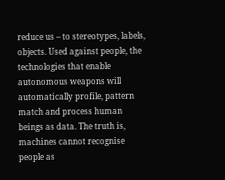reduce us – to stereotypes, labels, objects. Used against people, the technologies that enable autonomous weapons will automatically profile, pattern match and process human beings as data. The truth is, machines cannot recognise people as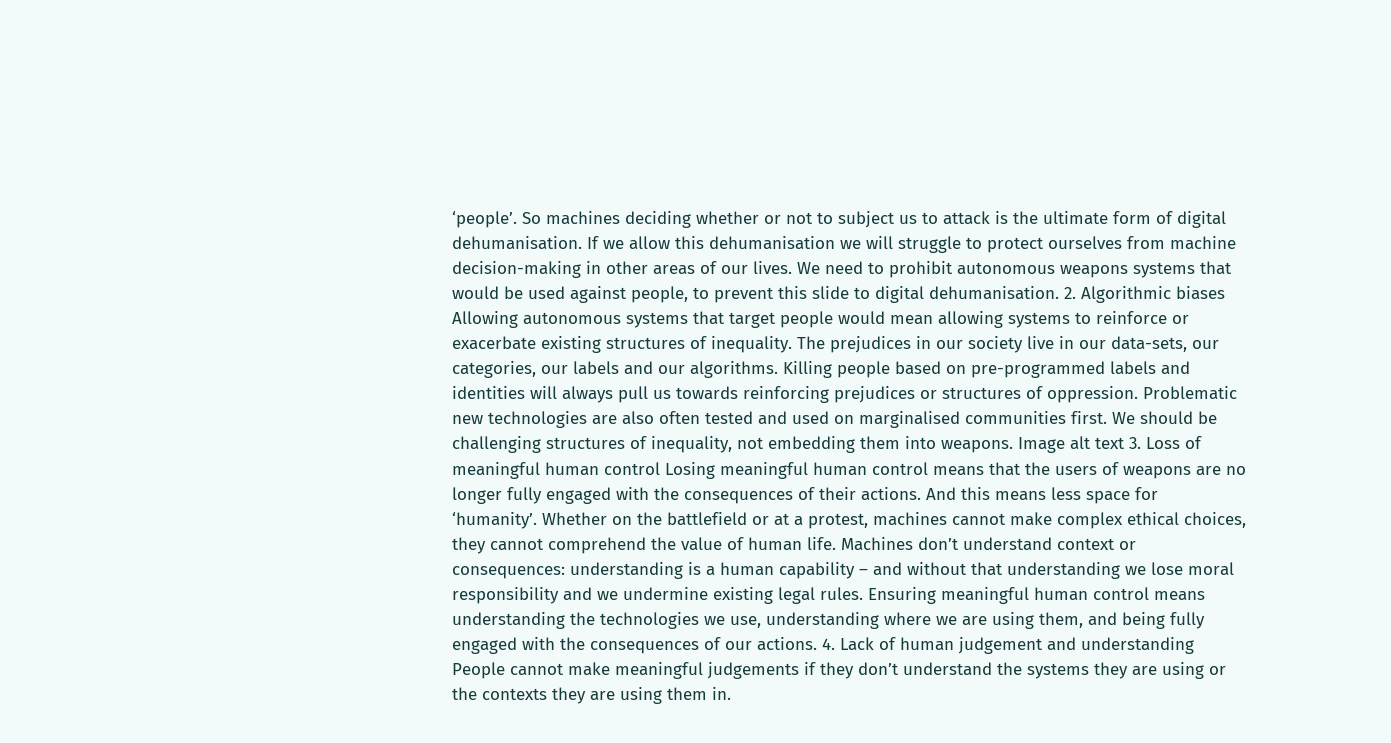‘people’. So machines deciding whether or not to subject us to attack is the ultimate form of digital dehumanisation. If we allow this dehumanisation we will struggle to protect ourselves from machine decision-making in other areas of our lives. We need to prohibit autonomous weapons systems that would be used against people, to prevent this slide to digital dehumanisation. 2. Algorithmic biases Allowing autonomous systems that target people would mean allowing systems to reinforce or exacerbate existing structures of inequality. The prejudices in our society live in our data-sets, our categories, our labels and our algorithms. Killing people based on pre-programmed labels and identities will always pull us towards reinforcing prejudices or structures of oppression. Problematic new technologies are also often tested and used on marginalised communities first. We should be challenging structures of inequality, not embedding them into weapons. Image alt text 3. Loss of meaningful human control Losing meaningful human control means that the users of weapons are no longer fully engaged with the consequences of their actions. And this means less space for ‘humanity’. Whether on the battlefield or at a protest, machines cannot make complex ethical choices, they cannot comprehend the value of human life. Machines don’t understand context or consequences: understanding is a human capability – and without that understanding we lose moral responsibility and we undermine existing legal rules. Ensuring meaningful human control means understanding the technologies we use, understanding where we are using them, and being fully engaged with the consequences of our actions. 4. Lack of human judgement and understanding People cannot make meaningful judgements if they don’t understand the systems they are using or the contexts they are using them in.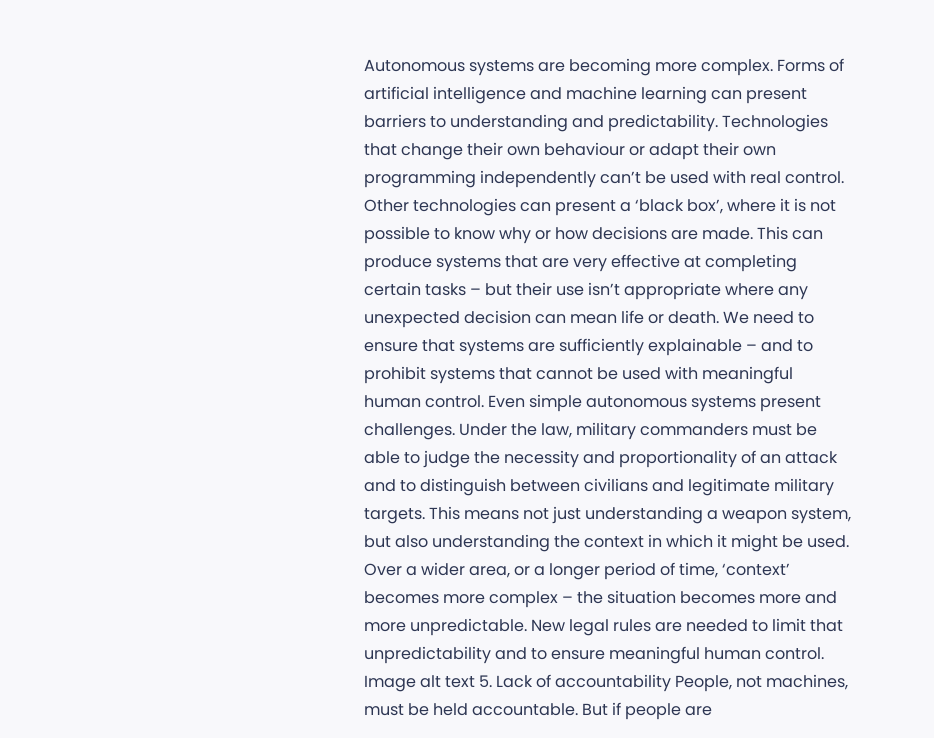Autonomous systems are becoming more complex. Forms of artificial intelligence and machine learning can present barriers to understanding and predictability. Technologies that change their own behaviour or adapt their own programming independently can’t be used with real control. Other technologies can present a ‘black box’, where it is not possible to know why or how decisions are made. This can produce systems that are very effective at completing certain tasks – but their use isn’t appropriate where any unexpected decision can mean life or death. We need to ensure that systems are sufficiently explainable – and to prohibit systems that cannot be used with meaningful human control. Even simple autonomous systems present challenges. Under the law, military commanders must be able to judge the necessity and proportionality of an attack and to distinguish between civilians and legitimate military targets. This means not just understanding a weapon system, but also understanding the context in which it might be used. Over a wider area, or a longer period of time, ‘context’ becomes more complex – the situation becomes more and more unpredictable. New legal rules are needed to limit that unpredictability and to ensure meaningful human control. Image alt text 5. Lack of accountability People, not machines, must be held accountable. But if people are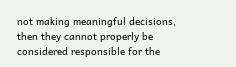not making meaningful decisions, then they cannot properly be considered responsible for the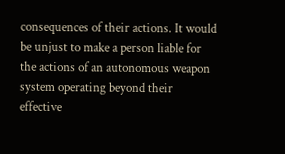consequences of their actions. It would be unjust to make a person liable for the actions of an autonomous weapon system operating beyond their effective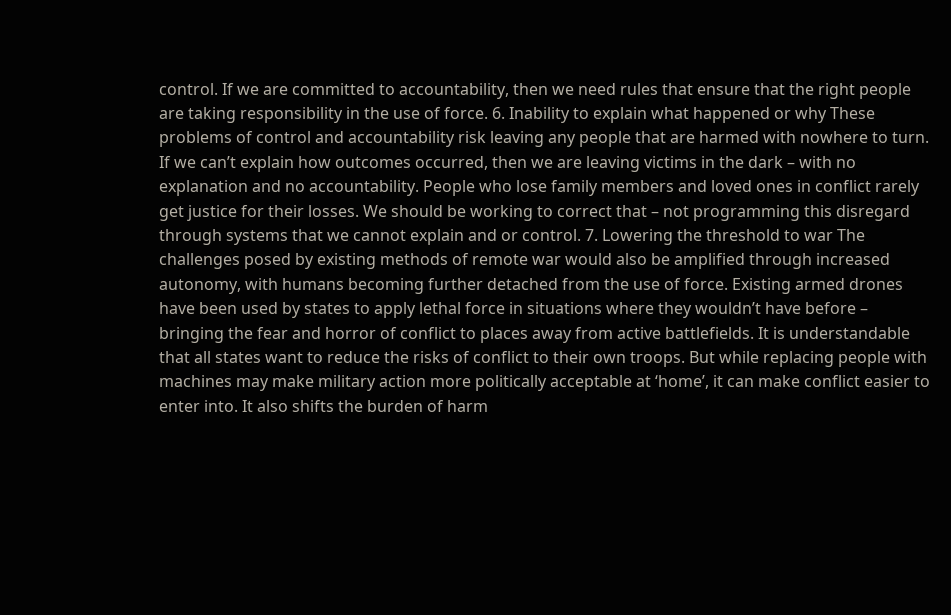control. If we are committed to accountability, then we need rules that ensure that the right people are taking responsibility in the use of force. 6. Inability to explain what happened or why These problems of control and accountability risk leaving any people that are harmed with nowhere to turn. If we can’t explain how outcomes occurred, then we are leaving victims in the dark – with no explanation and no accountability. People who lose family members and loved ones in conflict rarely get justice for their losses. We should be working to correct that – not programming this disregard through systems that we cannot explain and or control. 7. Lowering the threshold to war The challenges posed by existing methods of remote war would also be amplified through increased autonomy, with humans becoming further detached from the use of force. Existing armed drones have been used by states to apply lethal force in situations where they wouldn’t have before – bringing the fear and horror of conflict to places away from active battlefields. It is understandable that all states want to reduce the risks of conflict to their own troops. But while replacing people with machines may make military action more politically acceptable at ‘home’, it can make conflict easier to enter into. It also shifts the burden of harm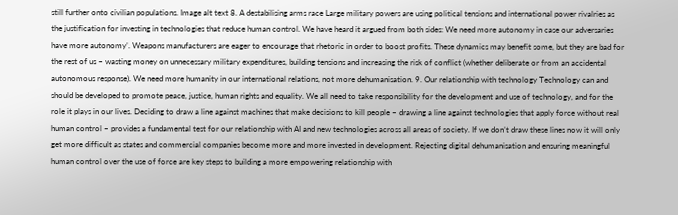still further onto civilian populations. Image alt text 8. A destabilising arms race Large military powers are using political tensions and international power rivalries as the justification for investing in technologies that reduce human control. We have heard it argued from both sides: We need more autonomy in case our adversaries have more autonomy’. Weapons manufacturers are eager to encourage that rhetoric in order to boost profits. These dynamics may benefit some, but they are bad for the rest of us – wasting money on unnecessary military expenditures, building tensions and increasing the risk of conflict (whether deliberate or from an accidental autonomous response). We need more humanity in our international relations, not more dehumanisation. 9. Our relationship with technology Technology can and should be developed to promote peace, justice, human rights and equality. We all need to take responsibility for the development and use of technology, and for the role it plays in our lives. Deciding to draw a line against machines that make decisions to kill people – drawing a line against technologies that apply force without real human control – provides a fundamental test for our relationship with AI and new technologies across all areas of society. If we don’t draw these lines now it will only get more difficult as states and commercial companies become more and more invested in development. Rejecting digital dehumanisation and ensuring meaningful human control over the use of force are key steps to building a more empowering relationship with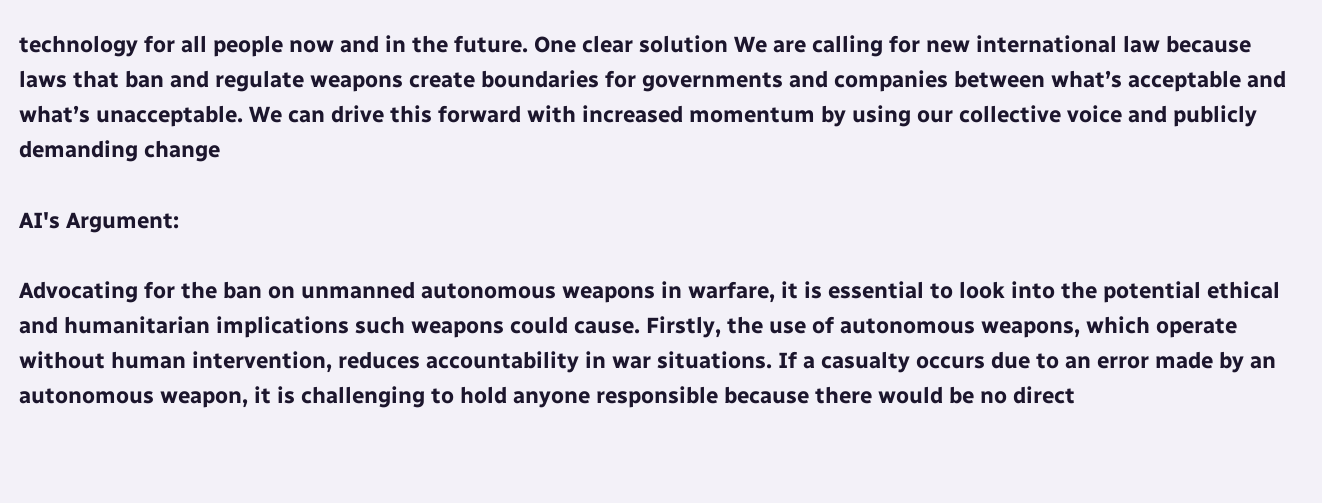technology for all people now and in the future. One clear solution We are calling for new international law because laws that ban and regulate weapons create boundaries for governments and companies between what’s acceptable and what’s unacceptable. We can drive this forward with increased momentum by using our collective voice and publicly demanding change

AI's Argument:

Advocating for the ban on unmanned autonomous weapons in warfare, it is essential to look into the potential ethical and humanitarian implications such weapons could cause. Firstly, the use of autonomous weapons, which operate without human intervention, reduces accountability in war situations. If a casualty occurs due to an error made by an autonomous weapon, it is challenging to hold anyone responsible because there would be no direct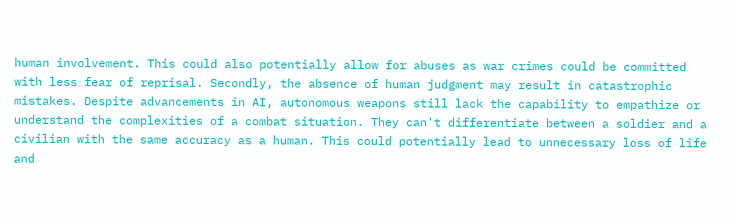human involvement. This could also potentially allow for abuses as war crimes could be committed with less fear of reprisal. Secondly, the absence of human judgment may result in catastrophic mistakes. Despite advancements in AI, autonomous weapons still lack the capability to empathize or understand the complexities of a combat situation. They can't differentiate between a soldier and a civilian with the same accuracy as a human. This could potentially lead to unnecessary loss of life and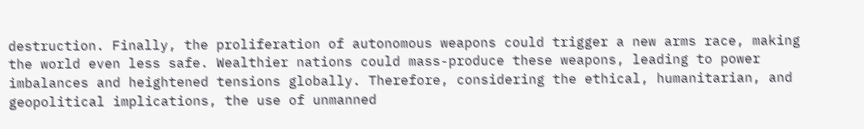destruction. Finally, the proliferation of autonomous weapons could trigger a new arms race, making the world even less safe. Wealthier nations could mass-produce these weapons, leading to power imbalances and heightened tensions globally. Therefore, considering the ethical, humanitarian, and geopolitical implications, the use of unmanned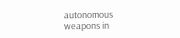autonomous weapons in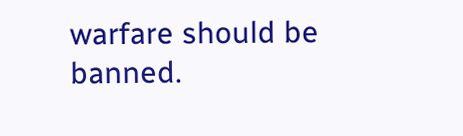warfare should be banned.